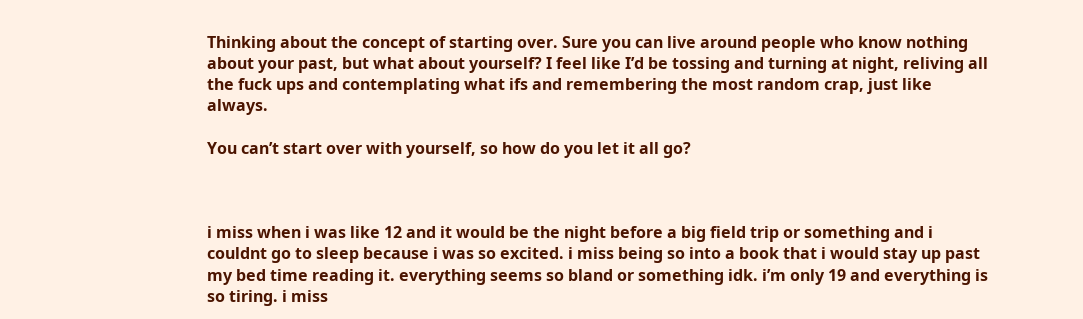Thinking about the concept of starting over. Sure you can live around people who know nothing about your past, but what about yourself? I feel like I’d be tossing and turning at night, reliving all the fuck ups and contemplating what ifs and remembering the most random crap, just like always.

You can’t start over with yourself, so how do you let it all go?



i miss when i was like 12 and it would be the night before a big field trip or something and i couldnt go to sleep because i was so excited. i miss being so into a book that i would stay up past my bed time reading it. everything seems so bland or something idk. i’m only 19 and everything is so tiring. i miss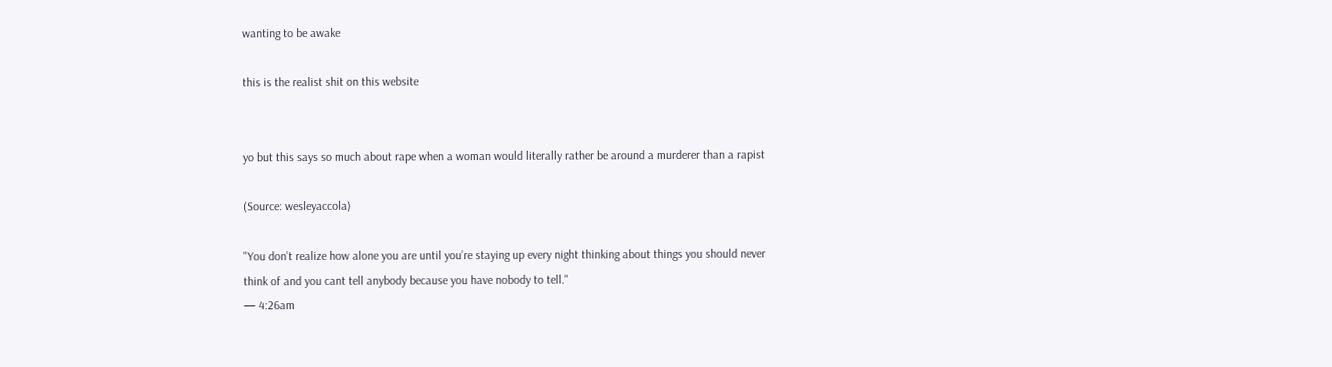wanting to be awake

this is the realist shit on this website


yo but this says so much about rape when a woman would literally rather be around a murderer than a rapist

(Source: wesleyaccola)

"You don’t realize how alone you are until you’re staying up every night thinking about things you should never think of and you cant tell anybody because you have nobody to tell."
— 4:26am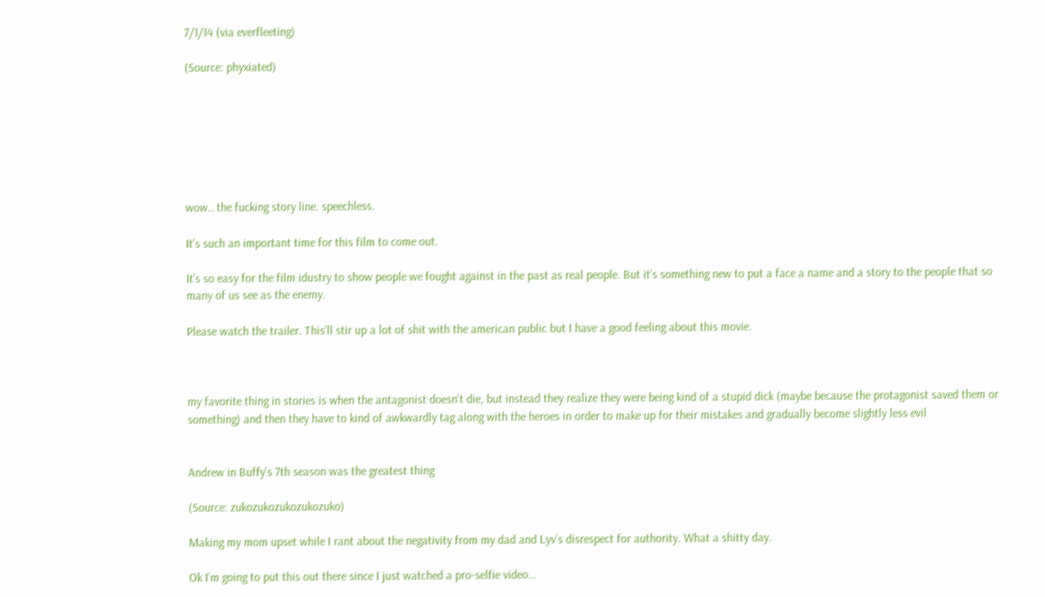7/1/14 (via everfleeting)

(Source: phyxiated)







wow.. the fucking story line. speechless.

It’s such an important time for this film to come out.

It’s so easy for the film idustry to show people we fought against in the past as real people. But it’s something new to put a face a name and a story to the people that so many of us see as the enemy.

Please watch the trailer. This’ll stir up a lot of shit with the american public but I have a good feeling about this movie.



my favorite thing in stories is when the antagonist doesn’t die, but instead they realize they were being kind of a stupid dick (maybe because the protagonist saved them or something) and then they have to kind of awkwardly tag along with the heroes in order to make up for their mistakes and gradually become slightly less evil


Andrew in Buffy’s 7th season was the greatest thing

(Source: zukozukozukozukozuko)

Making my mom upset while I rant about the negativity from my dad and Lyv’s disrespect for authority. What a shitty day.

Ok I’m going to put this out there since I just watched a pro-selfie video…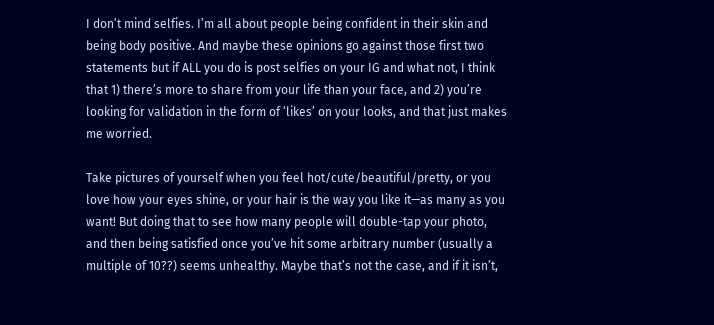I don’t mind selfies. I’m all about people being confident in their skin and being body positive. And maybe these opinions go against those first two statements but if ALL you do is post selfies on your IG and what not, I think that 1) there’s more to share from your life than your face, and 2) you’re looking for validation in the form of ‘likes’ on your looks, and that just makes me worried.

Take pictures of yourself when you feel hot/cute/beautiful/pretty, or you love how your eyes shine, or your hair is the way you like it—as many as you want! But doing that to see how many people will double-tap your photo, and then being satisfied once you’ve hit some arbitrary number (usually a multiple of 10??) seems unhealthy. Maybe that’s not the case, and if it isn’t,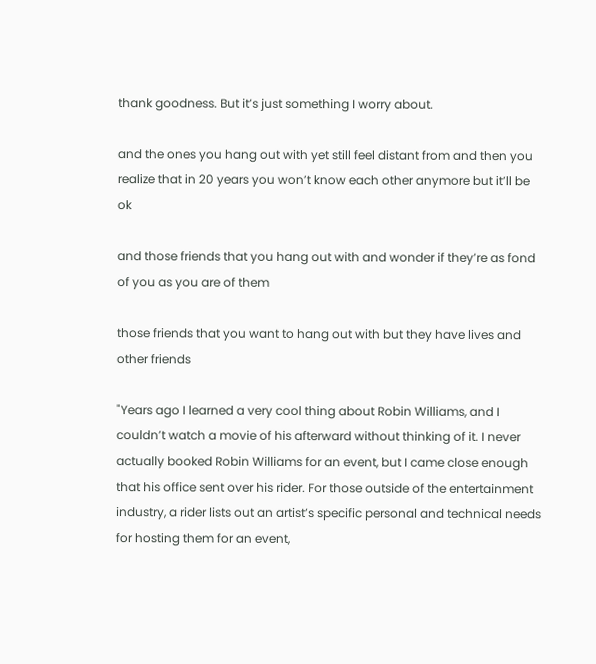thank goodness. But it’s just something I worry about.

and the ones you hang out with yet still feel distant from and then you realize that in 20 years you won’t know each other anymore but it’ll be ok

and those friends that you hang out with and wonder if they’re as fond of you as you are of them

those friends that you want to hang out with but they have lives and other friends

"Years ago I learned a very cool thing about Robin Williams, and I couldn’t watch a movie of his afterward without thinking of it. I never actually booked Robin Williams for an event, but I came close enough that his office sent over his rider. For those outside of the entertainment industry, a rider lists out an artist’s specific personal and technical needs for hosting them for an event,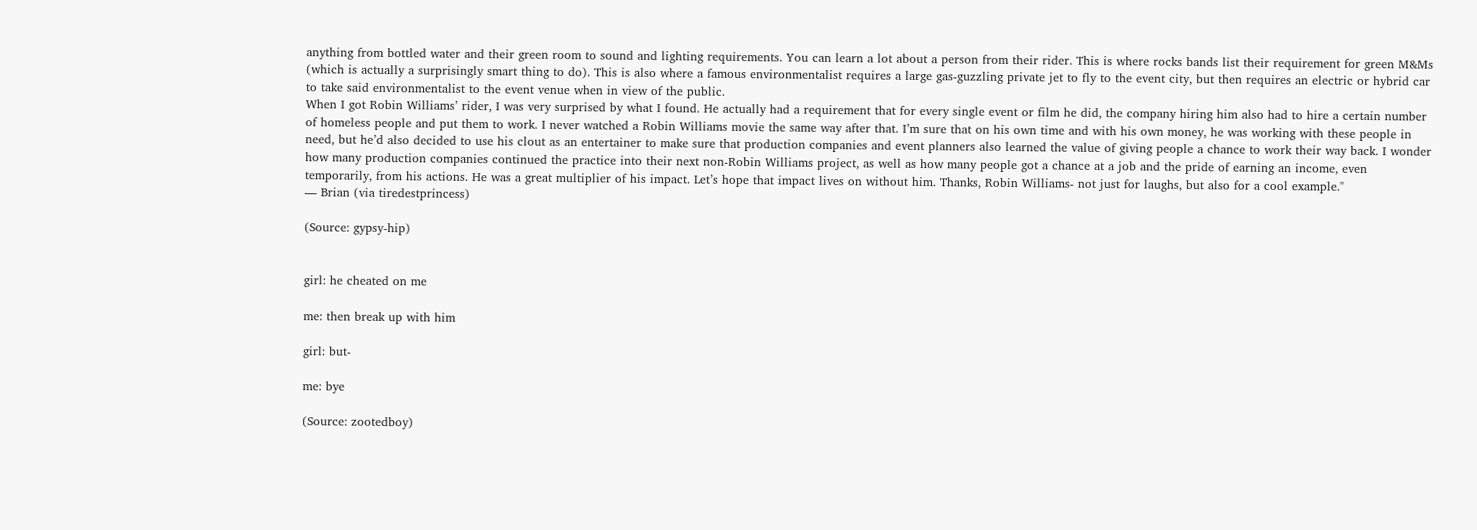anything from bottled water and their green room to sound and lighting requirements. You can learn a lot about a person from their rider. This is where rocks bands list their requirement for green M&Ms (which is actually a surprisingly smart thing to do). This is also where a famous environmentalist requires a large gas-guzzling private jet to fly to the event city, but then requires an electric or hybrid car to take said environmentalist to the event venue when in view of the public.
When I got Robin Williams’ rider, I was very surprised by what I found. He actually had a requirement that for every single event or film he did, the company hiring him also had to hire a certain number of homeless people and put them to work. I never watched a Robin Williams movie the same way after that. I’m sure that on his own time and with his own money, he was working with these people in need, but he’d also decided to use his clout as an entertainer to make sure that production companies and event planners also learned the value of giving people a chance to work their way back. I wonder how many production companies continued the practice into their next non-Robin Williams project, as well as how many people got a chance at a job and the pride of earning an income, even temporarily, from his actions. He was a great multiplier of his impact. Let’s hope that impact lives on without him. Thanks, Robin Williams- not just for laughs, but also for a cool example."
— Brian (via tiredestprincess)

(Source: gypsy-hip)


girl: he cheated on me

me: then break up with him

girl: but-

me: bye

(Source: zootedboy)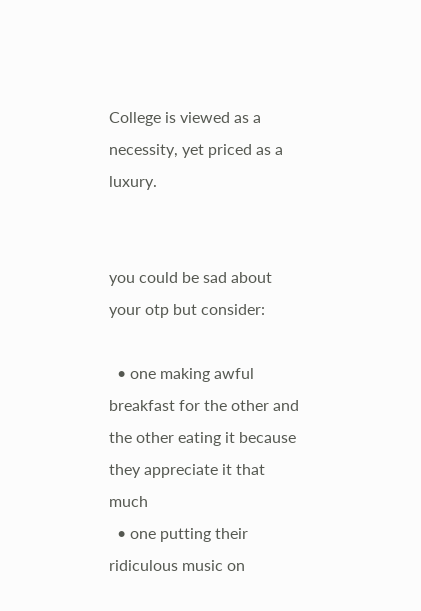College is viewed as a necessity, yet priced as a luxury.


you could be sad about your otp but consider:

  • one making awful breakfast for the other and the other eating it because they appreciate it that much
  • one putting their ridiculous music on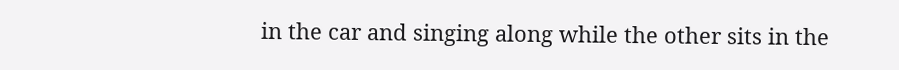in the car and singing along while the other sits in the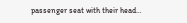passenger seat with their head…